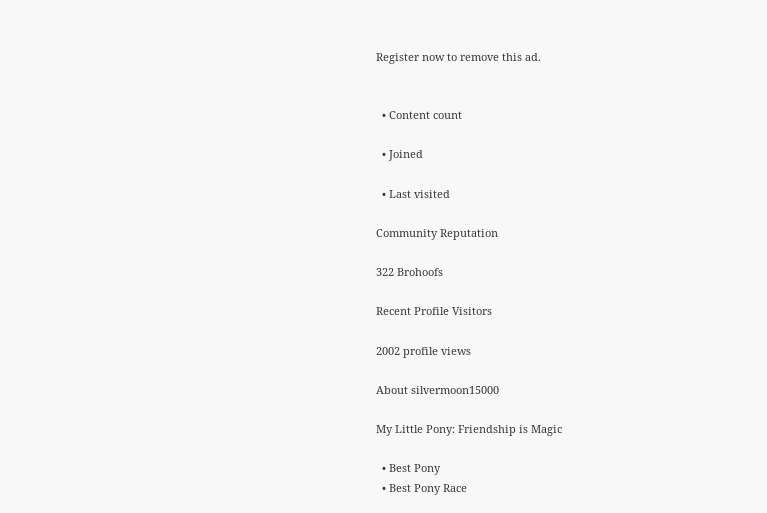Register now to remove this ad.


  • Content count

  • Joined

  • Last visited

Community Reputation

322 Brohoofs

Recent Profile Visitors

2002 profile views

About silvermoon15000

My Little Pony: Friendship is Magic

  • Best Pony
  • Best Pony Race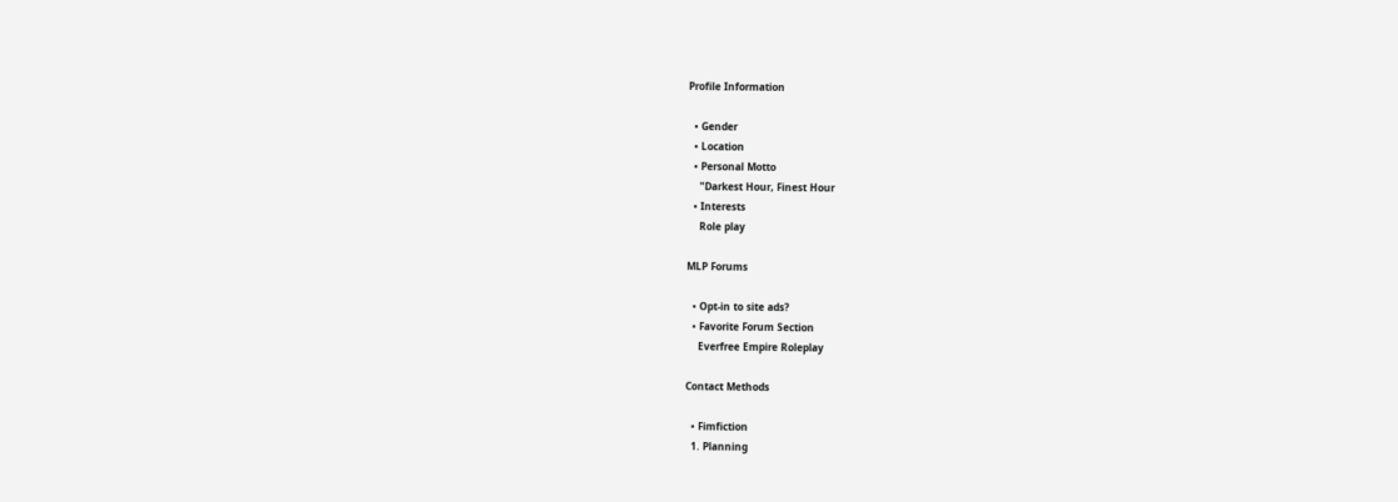Profile Information

  • Gender
  • Location
  • Personal Motto
    "Darkest Hour, Finest Hour
  • Interests
    Role play

MLP Forums

  • Opt-in to site ads?
  • Favorite Forum Section
    Everfree Empire Roleplay

Contact Methods

  • Fimfiction
  1. Planning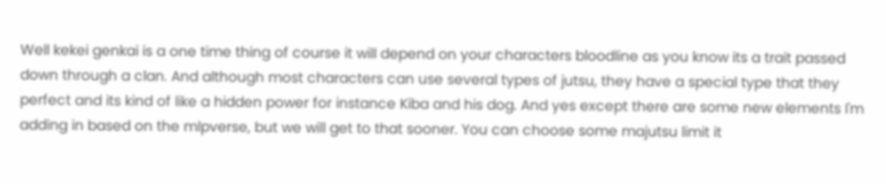Well kekei genkai is a one time thing of course it will depend on your characters bloodline as you know its a trait passed down through a clan. And although most characters can use several types of jutsu, they have a special type that they perfect and its kind of like a hidden power for instance Kiba and his dog. And yes except there are some new elements I'm adding in based on the mlpverse, but we will get to that sooner. You can choose some majutsu limit it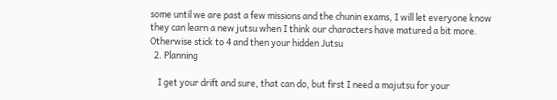some until we are past a few missions and the chunin exams, I will let everyone know they can learn a new jutsu when I think our characters have matured a bit more. Otherwise stick to 4 and then your hidden Jutsu
  2. Planning

    I get your drift and sure, that can do, but first I need a majutsu for your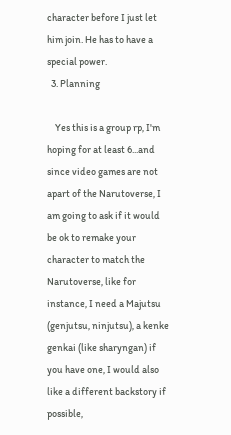character before I just let him join. He has to have a special power.
  3. Planning

    Yes this is a group rp, I'm hoping for at least 6...and since video games are not apart of the Narutoverse, I am going to ask if it would be ok to remake your character to match the Narutoverse, like for instance, I need a Majutsu (genjutsu, ninjutsu), a kenke genkai (like sharyngan) if you have one, I would also like a different backstory if possible,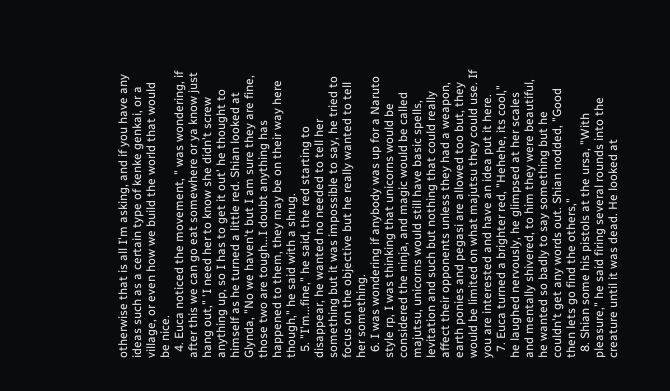otherwise that is all I'm asking, and if you have any ideas such as a certain type of kenke genkai, or a village, or even how we build the world that would be nice.
  4. Euca noticed the movement, " was wondering, if after this we can go eat somewhere or ya know just hang out," 'I need her to know she didn't screw anything up, so I has to get it out' he thought to himself as he turned a little red. Shian looked at Glynda, "No we haven't but I am sure they are fine, those two are tough...I doubt anything has happened to them, they may be on their way here though," he said with a shrug.
  5. "I'm...fine," he said, the red starting to disappear, he wanted no needed to tell her something but it was impossible to say, he tried to focus on the objective but he really wanted to tell her something.
  6. I was wondering if anybody was up for a Naruto style rp, I was thinking that unicorns would be considered the ninja, and magic would be called majutsu, unicorns would still have basic spells, levitation and such but nothing that could really affect their opponents unless they had a weapon, earth ponies and pegasi are allowed too but, they would be limited on what majutsu they could use. If you are interested and have an idea put it here.
  7. Euca turned a brighter red, "Hehehe, its cool," he laughed nervously, he glimpsed at her scales and mentally shivered, to him they were beautiful, he wanted so badly to say something but he couldn't get any words out. Shian nodded, "Good then lets go find the others,"
  8. Shian some his pistols at the ursa, "With pleasure," he said firing several rounds into the creature until it was dead. He looked at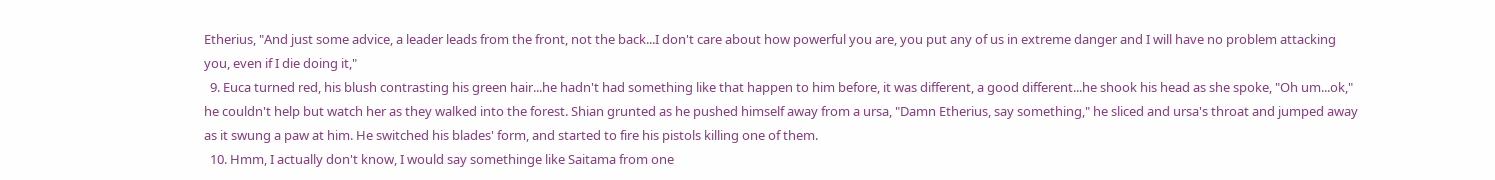Etherius, "And just some advice, a leader leads from the front, not the back...I don't care about how powerful you are, you put any of us in extreme danger and I will have no problem attacking you, even if I die doing it,"
  9. Euca turned red, his blush contrasting his green hair...he hadn't had something like that happen to him before, it was different, a good different...he shook his head as she spoke, "Oh um...ok," he couldn't help but watch her as they walked into the forest. Shian grunted as he pushed himself away from a ursa, "Damn Etherius, say something," he sliced and ursa's throat and jumped away as it swung a paw at him. He switched his blades' form, and started to fire his pistols killing one of them.
  10. Hmm, I actually don't know, I would say somethinge like Saitama from one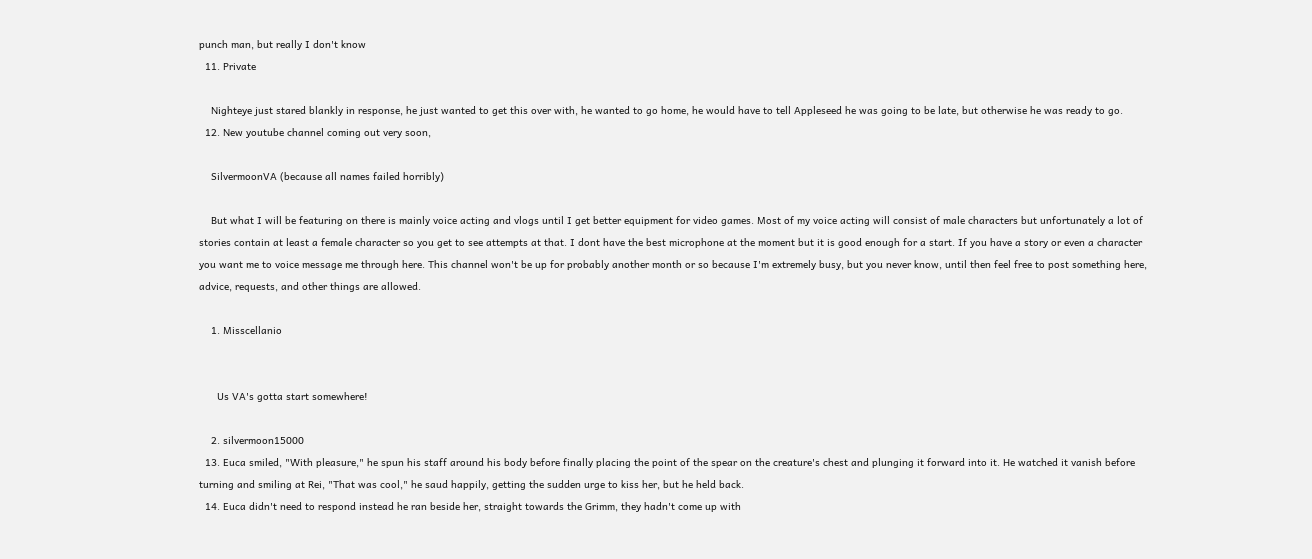punch man, but really I don't know
  11. Private

    Nighteye just stared blankly in response, he just wanted to get this over with, he wanted to go home, he would have to tell Appleseed he was going to be late, but otherwise he was ready to go.
  12. New youtube channel coming out very soon,

    SilvermoonVA (because all names failed horribly)

    But what I will be featuring on there is mainly voice acting and vlogs until I get better equipment for video games. Most of my voice acting will consist of male characters but unfortunately a lot of stories contain at least a female character so you get to see attempts at that. I dont have the best microphone at the moment but it is good enough for a start. If you have a story or even a character you want me to voice message me through here. This channel won't be up for probably another month or so because I'm extremely busy, but you never know, until then feel free to post something here, advice, requests, and other things are allowed.

    1. Misscellanio


      Us VA's gotta start somewhere!

    2. silvermoon15000
  13. Euca smiled, "With pleasure," he spun his staff around his body before finally placing the point of the spear on the creature's chest and plunging it forward into it. He watched it vanish before turning and smiling at Rei, "That was cool," he saud happily, getting the sudden urge to kiss her, but he held back.
  14. Euca didn't need to respond instead he ran beside her, straight towards the Grimm, they hadn't come up with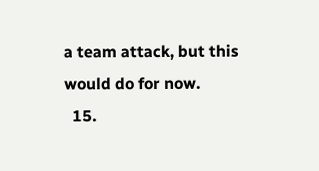a team attack, but this would do for now.
  15.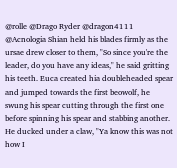@rolle @Drago Ryder @dragon4111 @Acnologia Shian held his blades firmly as the ursae drew closer to them, "So since you're the leader, do you have any ideas," he said gritting his teeth. Euca created hia doubleheaded spear and jumped towards the first beowolf, he swung his spear cutting through the first one before spinning his spear and stabbing another. He ducked under a claw, "Ya know this was not how I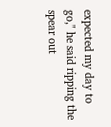expected my day to go," he said ripping the spear out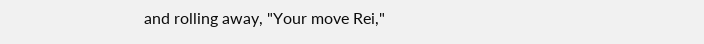and rolling away, "Your move Rei,"